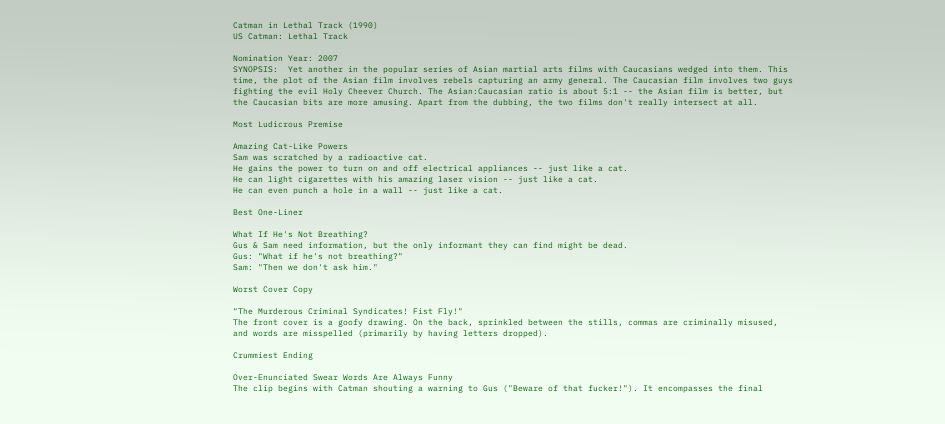Catman in Lethal Track (1990)
US Catman: Lethal Track

Nomination Year: 2007
SYNOPSIS:  Yet another in the popular series of Asian martial arts films with Caucasians wedged into them. This time, the plot of the Asian film involves rebels capturing an army general. The Caucasian film involves two guys fighting the evil Holy Cheever Church. The Asian:Caucasian ratio is about 5:1 -- the Asian film is better, but the Caucasian bits are more amusing. Apart from the dubbing, the two films don't really intersect at all.

Most Ludicrous Premise

Amazing Cat-Like Powers
Sam was scratched by a radioactive cat.
He gains the power to turn on and off electrical appliances -- just like a cat.
He can light cigarettes with his amazing laser vision -- just like a cat.
He can even punch a hole in a wall -- just like a cat.

Best One-Liner

What If He's Not Breathing?
Gus & Sam need information, but the only informant they can find might be dead.
Gus: "What if he's not breathing?"
Sam: "Then we don't ask him."

Worst Cover Copy

"The Murderous Criminal Syndicates! Fist Fly!"
The front cover is a goofy drawing. On the back, sprinkled between the stills, commas are criminally misused, and words are misspelled (primarily by having letters dropped).

Crummiest Ending

Over-Enunciated Swear Words Are Always Funny
The clip begins with Catman shouting a warning to Gus ("Beware of that fucker!"). It encompasses the final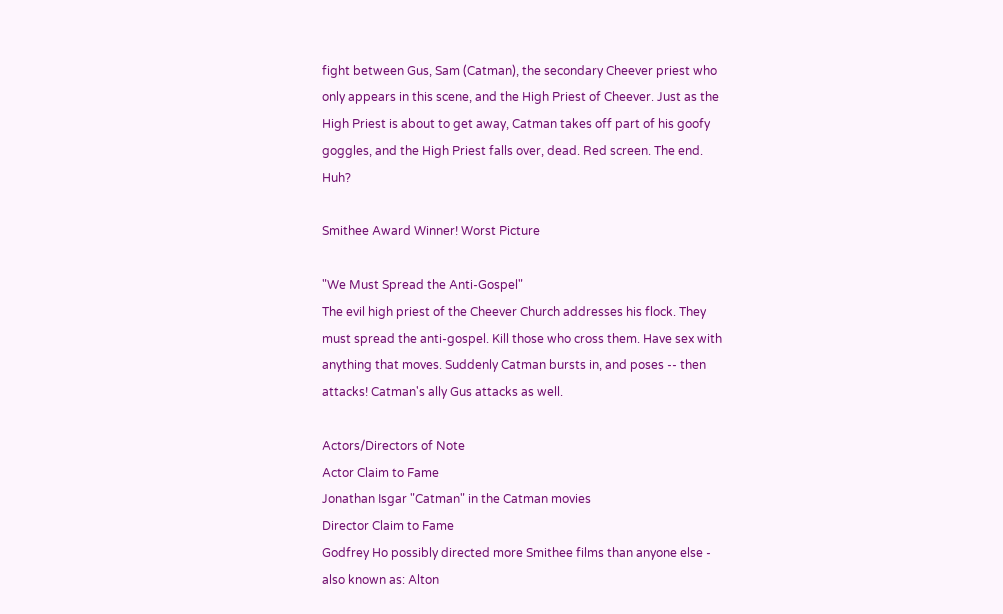fight between Gus, Sam (Catman), the secondary Cheever priest who only appears in this scene, and the High Priest of Cheever. Just as the High Priest is about to get away, Catman takes off part of his goofy goggles, and the High Priest falls over, dead. Red screen. The end. Huh?

Smithee Award Winner! Worst Picture

"We Must Spread the Anti-Gospel"
The evil high priest of the Cheever Church addresses his flock. They must spread the anti-gospel. Kill those who cross them. Have sex with anything that moves. Suddenly Catman bursts in, and poses -- then attacks! Catman's ally Gus attacks as well.

Actors/Directors of Note
Actor Claim to Fame
Jonathan Isgar "Catman" in the Catman movies
Director Claim to Fame
Godfrey Ho possibly directed more Smithee films than anyone else - also known as: Alton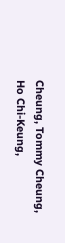Cheung, Tommy Cheung, Ho Chi-Keung,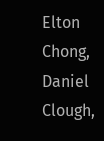Elton Chong, Daniel Clough,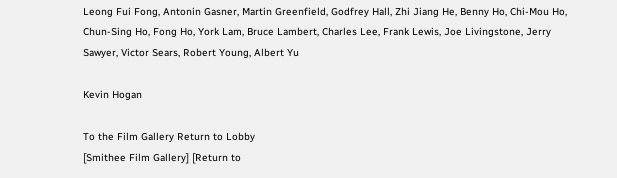Leong Fui Fong, Antonin Gasner, Martin Greenfield, Godfrey Hall, Zhi Jiang He, Benny Ho, Chi-Mou Ho, Chun-Sing Ho, Fong Ho, York Lam, Bruce Lambert, Charles Lee, Frank Lewis, Joe Livingstone, Jerry Sawyer, Victor Sears, Robert Young, Albert Yu

Kevin Hogan

To the Film Gallery Return to Lobby
[Smithee Film Gallery] [Return to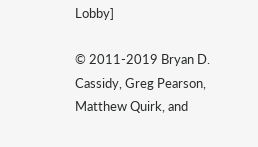Lobby]

© 2011-2019 Bryan D. Cassidy, Greg Pearson, Matthew Quirk, and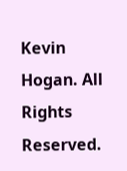Kevin Hogan. All Rights Reserved.